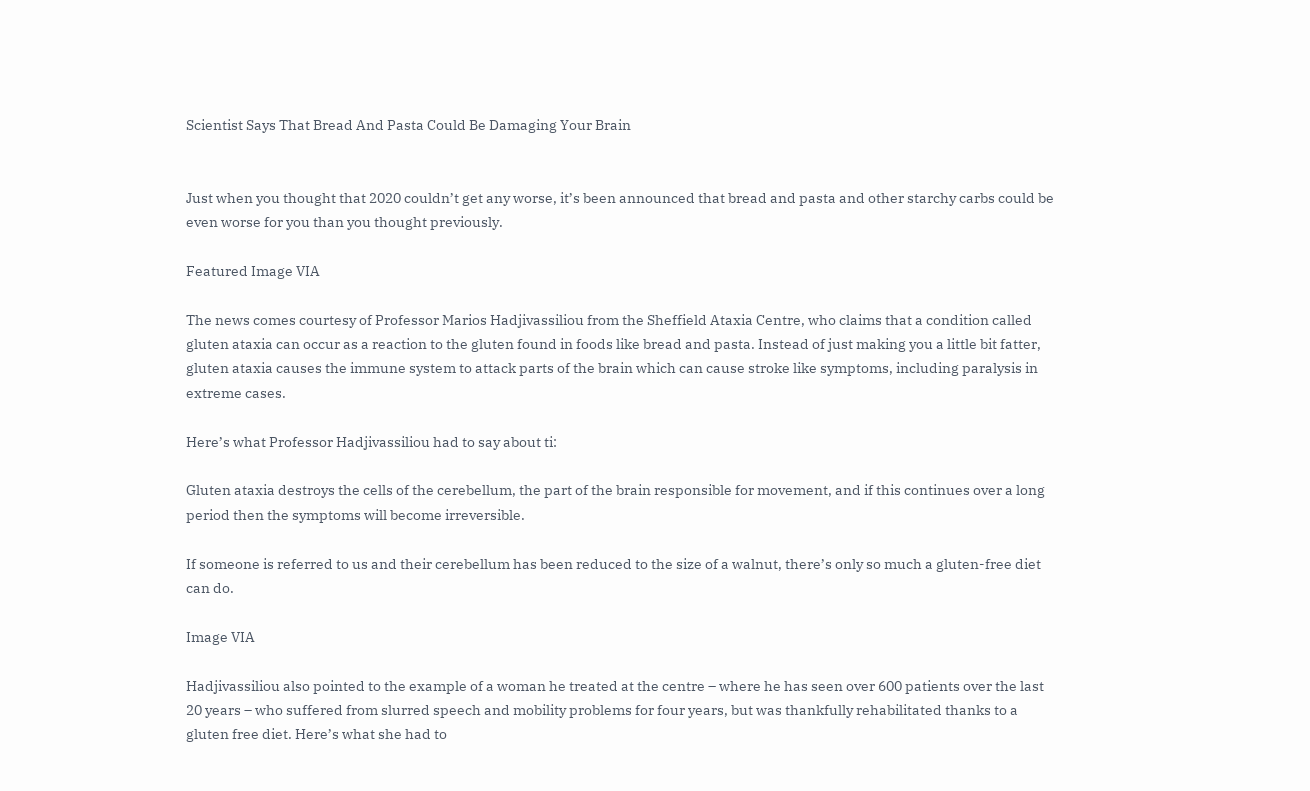Scientist Says That Bread And Pasta Could Be Damaging Your Brain


Just when you thought that 2020 couldn’t get any worse, it’s been announced that bread and pasta and other starchy carbs could be even worse for you than you thought previously.

Featured Image VIA

The news comes courtesy of Professor Marios Hadjivassiliou from the Sheffield Ataxia Centre, who claims that a condition called gluten ataxia can occur as a reaction to the gluten found in foods like bread and pasta. Instead of just making you a little bit fatter, gluten ataxia causes the immune system to attack parts of the brain which can cause stroke like symptoms, including paralysis in extreme cases.

Here’s what Professor Hadjivassiliou had to say about ti:

Gluten ataxia destroys the cells of the cerebellum, the part of the brain responsible for movement, and if this continues over a long period then the symptoms will become irreversible.

If someone is referred to us and their cerebellum has been reduced to the size of a walnut, there’s only so much a gluten-free diet can do.

Image VIA

Hadjivassiliou also pointed to the example of a woman he treated at the centre – where he has seen over 600 patients over the last 20 years – who suffered from slurred speech and mobility problems for four years, but was thankfully rehabilitated thanks to a gluten free diet. Here’s what she had to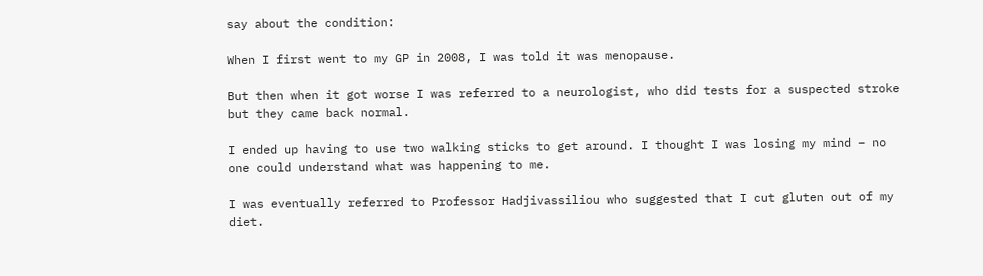say about the condition:

When I first went to my GP in 2008, I was told it was menopause.

But then when it got worse I was referred to a neurologist, who did tests for a suspected stroke but they came back normal.

I ended up having to use two walking sticks to get around. I thought I was losing my mind – no one could understand what was happening to me.

I was eventually referred to Professor Hadjivassiliou who suggested that I cut gluten out of my diet.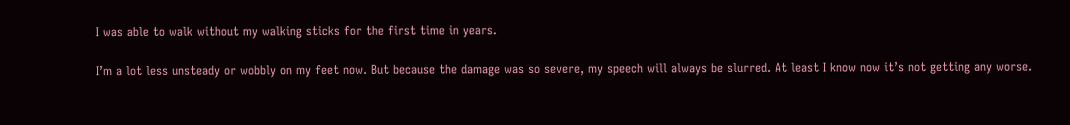I was able to walk without my walking sticks for the first time in years.

I’m a lot less unsteady or wobbly on my feet now. But because the damage was so severe, my speech will always be slurred. At least I know now it’s not getting any worse.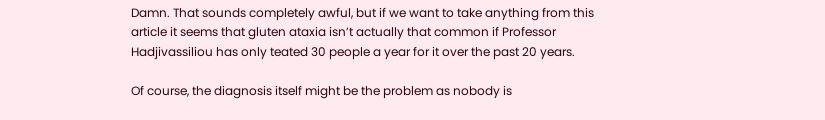Damn. That sounds completely awful, but if we want to take anything from this article it seems that gluten ataxia isn’t actually that common if Professor Hadjivassiliou has only teated 30 people a year for it over the past 20 years.

Of course, the diagnosis itself might be the problem as nobody is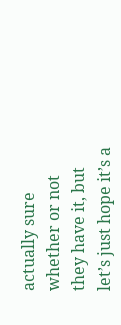actually sure whether or not they have it, but let’s just hope it’s a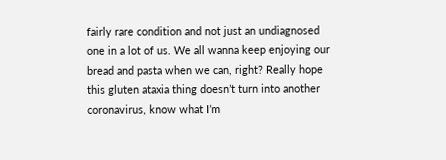fairly rare condition and not just an undiagnosed one in a lot of us. We all wanna keep enjoying our bread and pasta when we can, right? Really hope this gluten ataxia thing doesn’t turn into another coronavirus, know what I’m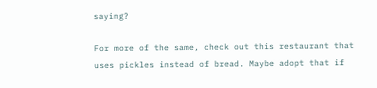saying?

For more of the same, check out this restaurant that uses pickles instead of bread. Maybe adopt that if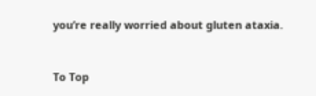you’re really worried about gluten ataxia.


To Top